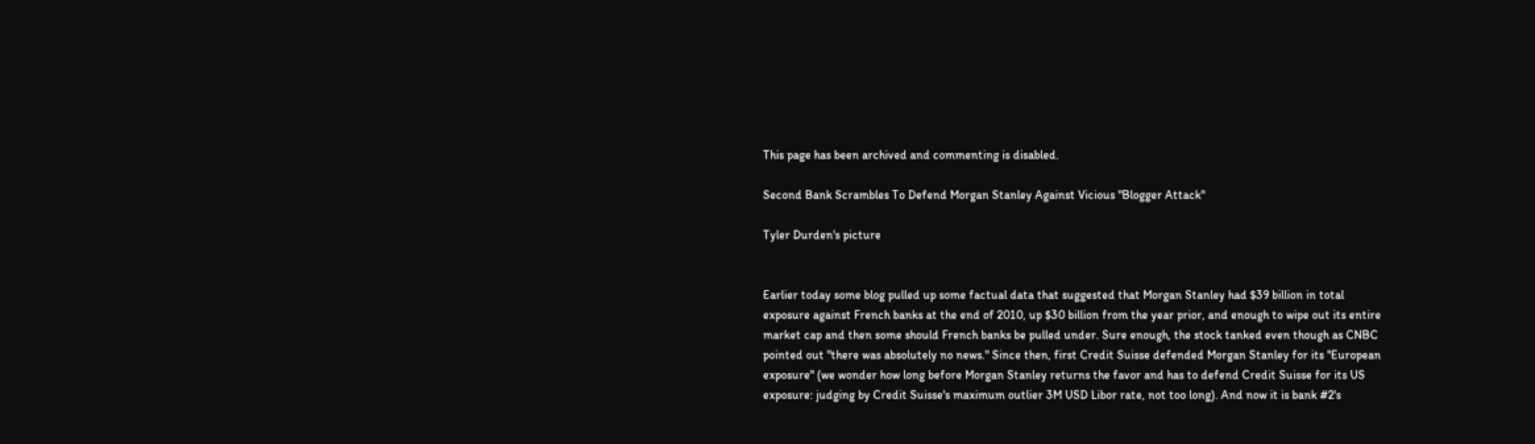This page has been archived and commenting is disabled.

Second Bank Scrambles To Defend Morgan Stanley Against Vicious "Blogger Attack"

Tyler Durden's picture


Earlier today some blog pulled up some factual data that suggested that Morgan Stanley had $39 billion in total exposure against French banks at the end of 2010, up $30 billion from the year prior, and enough to wipe out its entire market cap and then some should French banks be pulled under. Sure enough, the stock tanked even though as CNBC pointed out "there was absolutely no news." Since then, first Credit Suisse defended Morgan Stanley for its "European exposure" (we wonder how long before Morgan Stanley returns the favor and has to defend Credit Suisse for its US exposure: judging by Credit Suisse's maximum outlier 3M USD Libor rate, not too long). And now it is bank #2's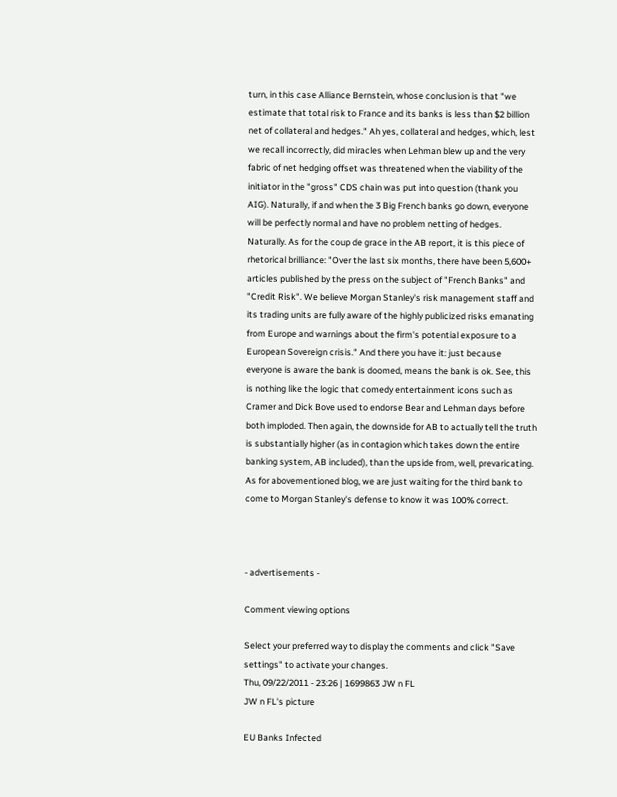turn, in this case Alliance Bernstein, whose conclusion is that "we estimate that total risk to France and its banks is less than $2 billion net of collateral and hedges." Ah yes, collateral and hedges, which, lest we recall incorrectly, did miracles when Lehman blew up and the very fabric of net hedging offset was threatened when the viability of the initiator in the "gross" CDS chain was put into question (thank you AIG). Naturally, if and when the 3 Big French banks go down, everyone will be perfectly normal and have no problem netting of hedges. Naturally. As for the coup de grace in the AB report, it is this piece of rhetorical brilliance: "Over the last six months, there have been 5,600+ articles published by the press on the subject of "French Banks" and "Credit Risk". We believe Morgan Stanley's risk management staff and its trading units are fully aware of the highly publicized risks emanating from Europe and warnings about the firm's potential exposure to a European Sovereign crisis." And there you have it: just because everyone is aware the bank is doomed, means the bank is ok. See, this is nothing like the logic that comedy entertainment icons such as Cramer and Dick Bove used to endorse Bear and Lehman days before both imploded. Then again, the downside for AB to actually tell the truth is substantially higher (as in contagion which takes down the entire banking system, AB included), than the upside from, well, prevaricating. As for abovementioned blog, we are just waiting for the third bank to come to Morgan Stanley's defense to know it was 100% correct.



- advertisements -

Comment viewing options

Select your preferred way to display the comments and click "Save settings" to activate your changes.
Thu, 09/22/2011 - 23:26 | 1699863 JW n FL
JW n FL's picture

EU Banks Infected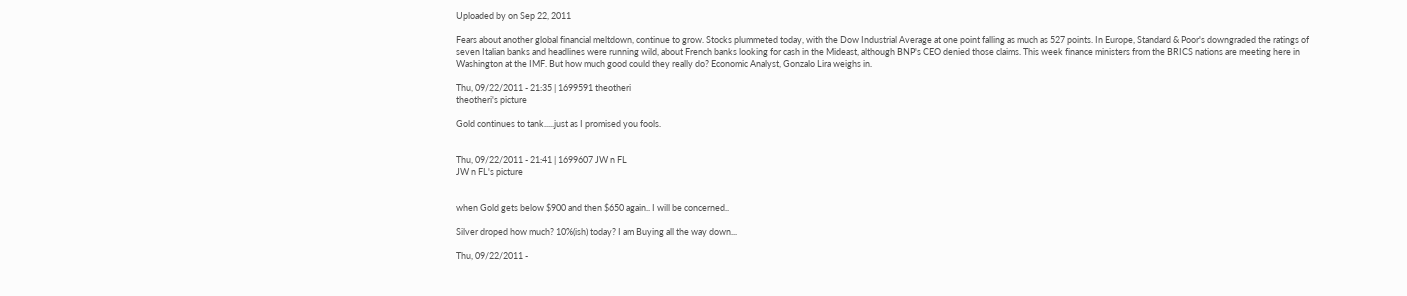Uploaded by on Sep 22, 2011

Fears about another global financial meltdown, continue to grow. Stocks plummeted today, with the Dow Industrial Average at one point falling as much as 527 points. In Europe, Standard & Poor's downgraded the ratings of seven Italian banks and headlines were running wild, about French banks looking for cash in the Mideast, although BNP's CEO denied those claims. This week finance ministers from the BRICS nations are meeting here in Washington at the IMF. But how much good could they really do? Economic Analyst, Gonzalo Lira weighs in.

Thu, 09/22/2011 - 21:35 | 1699591 theotheri
theotheri's picture

Gold continues to tank.....just as I promised you fools.


Thu, 09/22/2011 - 21:41 | 1699607 JW n FL
JW n FL's picture


when Gold gets below $900 and then $650 again.. I will be concerned..

Silver droped how much? 10%(ish) today? I am Buying all the way down...

Thu, 09/22/2011 -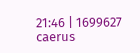21:46 | 1699627 caerus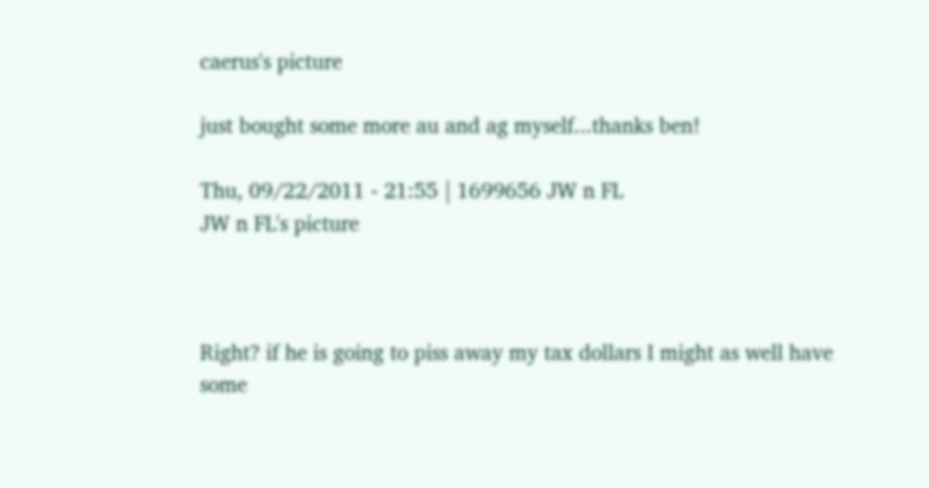caerus's picture

just bought some more au and ag myself...thanks ben!

Thu, 09/22/2011 - 21:55 | 1699656 JW n FL
JW n FL's picture



Right? if he is going to piss away my tax dollars I might as well have some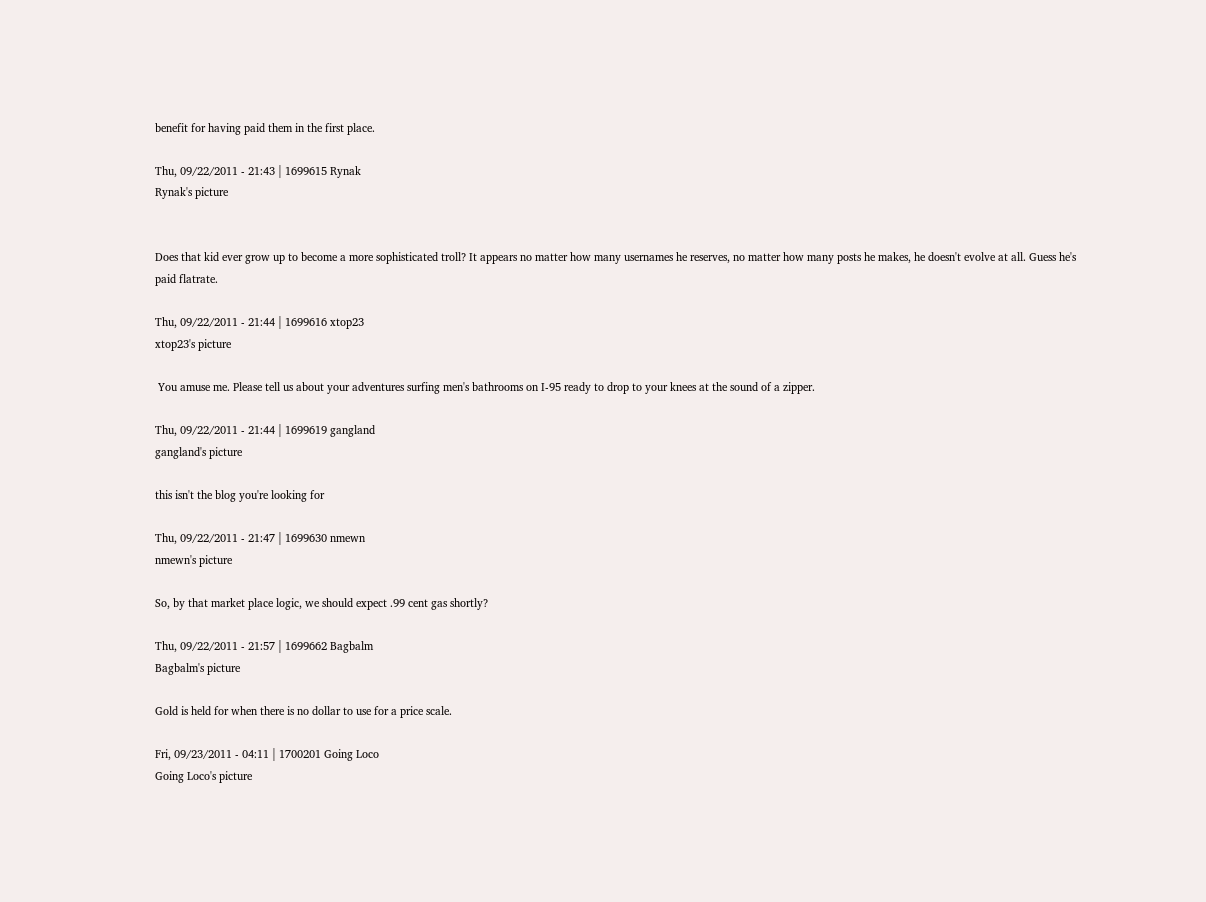benefit for having paid them in the first place.

Thu, 09/22/2011 - 21:43 | 1699615 Rynak
Rynak's picture


Does that kid ever grow up to become a more sophisticated troll? It appears no matter how many usernames he reserves, no matter how many posts he makes, he doesn't evolve at all. Guess he's paid flatrate.

Thu, 09/22/2011 - 21:44 | 1699616 xtop23
xtop23's picture

 You amuse me. Please tell us about your adventures surfing men's bathrooms on I-95 ready to drop to your knees at the sound of a zipper.

Thu, 09/22/2011 - 21:44 | 1699619 gangland
gangland's picture

this isn't the blog you're looking for

Thu, 09/22/2011 - 21:47 | 1699630 nmewn
nmewn's picture

So, by that market place logic, we should expect .99 cent gas shortly?

Thu, 09/22/2011 - 21:57 | 1699662 Bagbalm
Bagbalm's picture

Gold is held for when there is no dollar to use for a price scale.

Fri, 09/23/2011 - 04:11 | 1700201 Going Loco
Going Loco's picture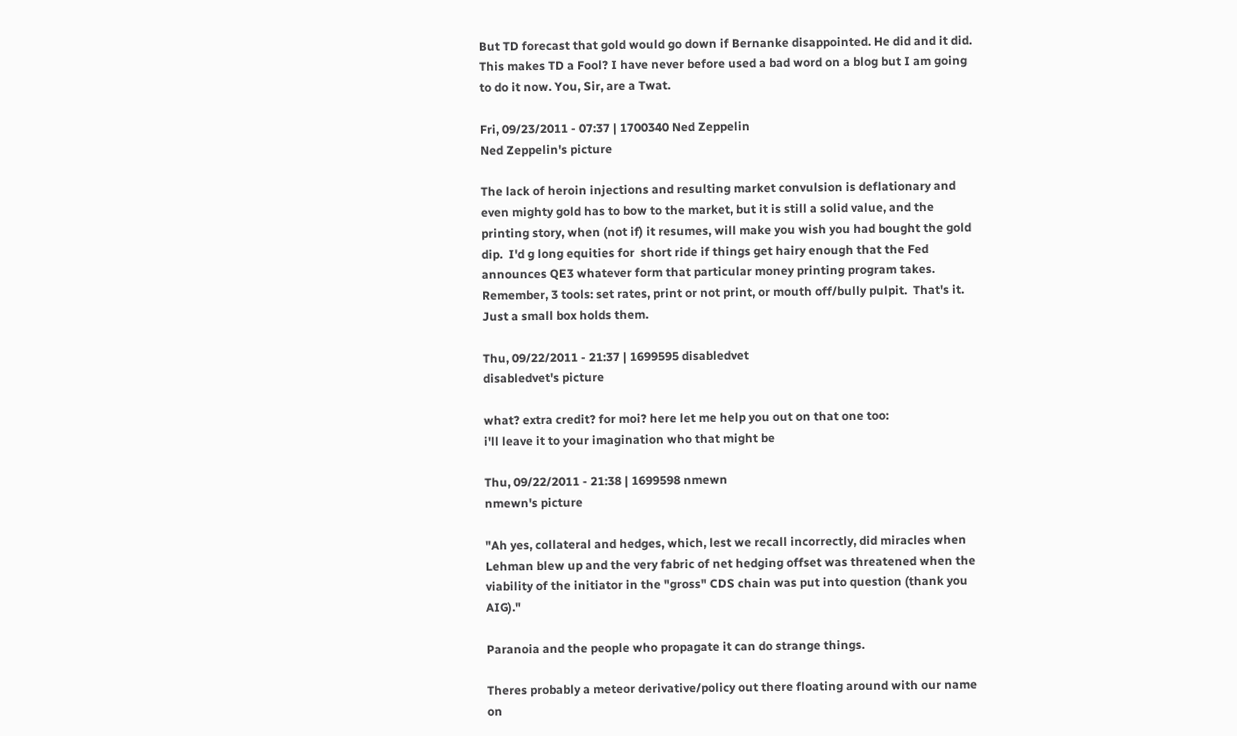But TD forecast that gold would go down if Bernanke disappointed. He did and it did. This makes TD a Fool? I have never before used a bad word on a blog but I am going to do it now. You, Sir, are a Twat.

Fri, 09/23/2011 - 07:37 | 1700340 Ned Zeppelin
Ned Zeppelin's picture

The lack of heroin injections and resulting market convulsion is deflationary and even mighty gold has to bow to the market, but it is still a solid value, and the printing story, when (not if) it resumes, will make you wish you had bought the gold dip.  I'd g long equities for  short ride if things get hairy enough that the Fed announces QE3 whatever form that particular money printing program takes.  Remember, 3 tools: set rates, print or not print, or mouth off/bully pulpit.  That's it.  Just a small box holds them.

Thu, 09/22/2011 - 21:37 | 1699595 disabledvet
disabledvet's picture

what? extra credit? for moi? here let me help you out on that one too:
i'll leave it to your imagination who that might be

Thu, 09/22/2011 - 21:38 | 1699598 nmewn
nmewn's picture

"Ah yes, collateral and hedges, which, lest we recall incorrectly, did miracles when Lehman blew up and the very fabric of net hedging offset was threatened when the viability of the initiator in the "gross" CDS chain was put into question (thank you AIG)."

Paranoia and the people who propagate it can do strange things.

Theres probably a meteor derivative/policy out there floating around with our name on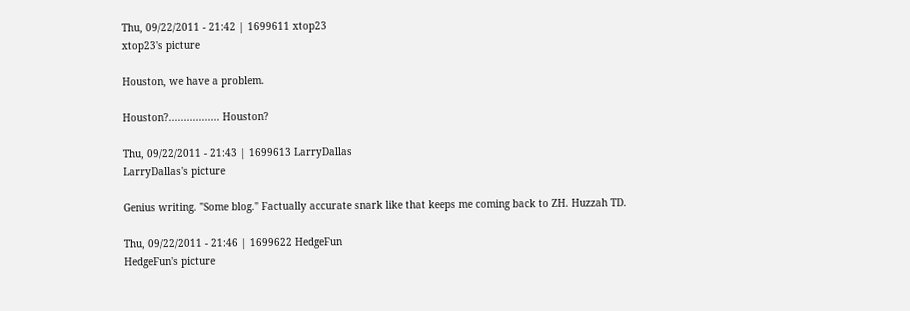Thu, 09/22/2011 - 21:42 | 1699611 xtop23
xtop23's picture

Houston, we have a problem.

Houston?................. Houston?

Thu, 09/22/2011 - 21:43 | 1699613 LarryDallas
LarryDallas's picture

Genius writing. "Some blog." Factually accurate snark like that keeps me coming back to ZH. Huzzah TD.

Thu, 09/22/2011 - 21:46 | 1699622 HedgeFun
HedgeFun's picture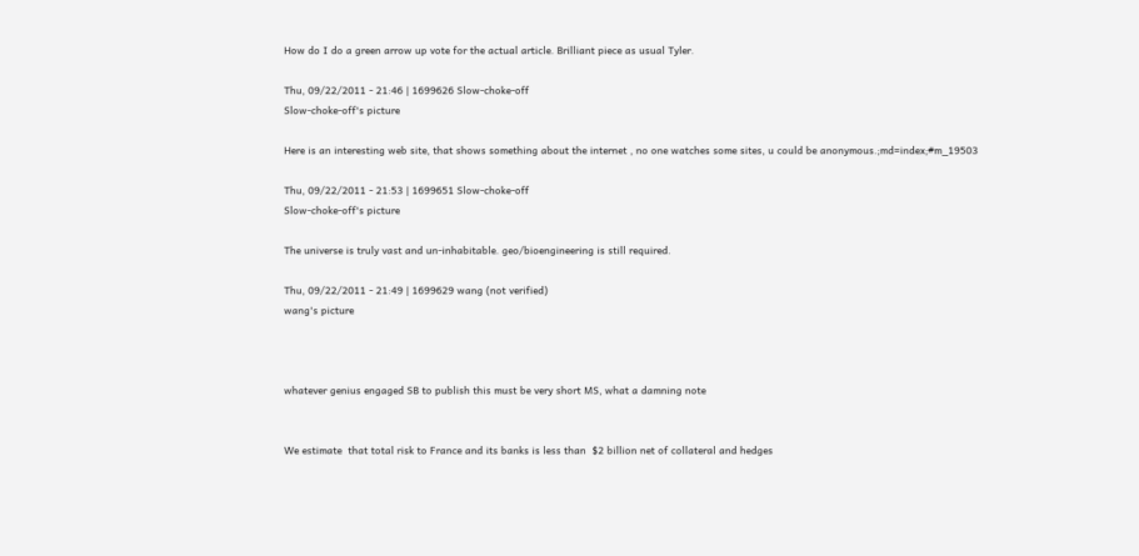How do I do a green arrow up vote for the actual article. Brilliant piece as usual Tyler.

Thu, 09/22/2011 - 21:46 | 1699626 Slow-choke-off
Slow-choke-off's picture

Here is an interesting web site, that shows something about the internet , no one watches some sites, u could be anonymous.;md=index;#m_19503

Thu, 09/22/2011 - 21:53 | 1699651 Slow-choke-off
Slow-choke-off's picture

The universe is truly vast and un-inhabitable. geo/bioengineering is still required.

Thu, 09/22/2011 - 21:49 | 1699629 wang (not verified)
wang's picture



whatever genius engaged SB to publish this must be very short MS, what a damning note


We estimate  that total risk to France and its banks is less than  $2 billion net of collateral and hedges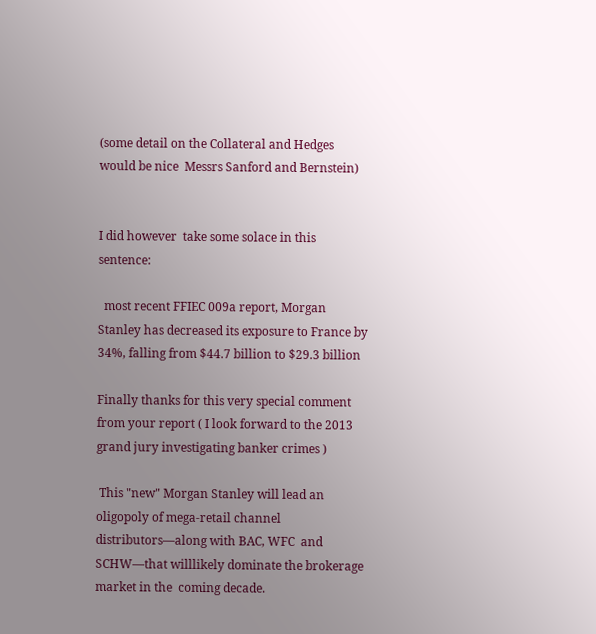(some detail on the Collateral and Hedges would be nice  Messrs Sanford and Bernstein)


I did however  take some solace in this sentence:

  most recent FFIEC 009a report, Morgan Stanley has decreased its exposure to France by 34%, falling from $44.7 billion to $29.3 billion

Finally thanks for this very special comment from your report ( I look forward to the 2013 grand jury investigating banker crimes )

 This "new" Morgan Stanley will lead an oligopoly of mega-retail channel distributors—along with BAC, WFC  and SCHW—that willlikely dominate the brokerage market in the  coming decade.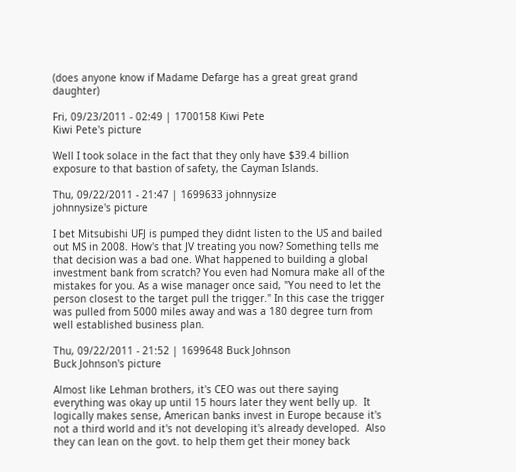(does anyone know if Madame Defarge has a great great grand daughter)

Fri, 09/23/2011 - 02:49 | 1700158 Kiwi Pete
Kiwi Pete's picture

Well I took solace in the fact that they only have $39.4 billion exposure to that bastion of safety, the Cayman Islands.

Thu, 09/22/2011 - 21:47 | 1699633 johnnysize
johnnysize's picture

I bet Mitsubishi UFJ is pumped they didnt listen to the US and bailed out MS in 2008. How's that JV treating you now? Something tells me that decision was a bad one. What happened to building a global investment bank from scratch? You even had Nomura make all of the mistakes for you. As a wise manager once said, "You need to let the person closest to the target pull the trigger." In this case the trigger was pulled from 5000 miles away and was a 180 degree turn from well established business plan.

Thu, 09/22/2011 - 21:52 | 1699648 Buck Johnson
Buck Johnson's picture

Almost like Lehman brothers, it's CEO was out there saying everything was okay up until 15 hours later they went belly up.  It logically makes sense, American banks invest in Europe because it's not a third world and it's not developing it's already developed.  Also they can lean on the govt. to help them get their money back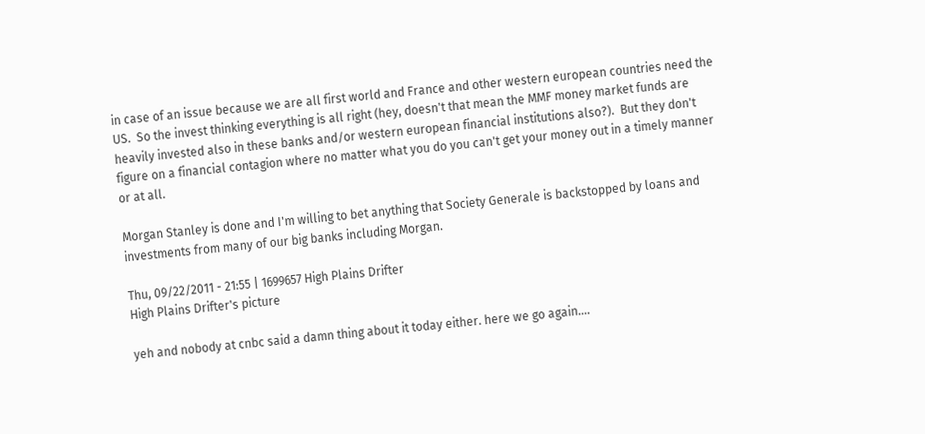in case of an issue because we are all first world and France and other western european countries need the US.  So the invest thinking everything is all right (hey, doesn't that mean the MMF money market funds are heavily invested also in these banks and/or western european financial institutions also?).  But they don't figure on a financial contagion where no matter what you do you can't get your money out in a timely manner or at all.

Morgan Stanley is done and I'm willing to bet anything that Society Generale is backstopped by loans and investments from many of our big banks including Morgan.

Thu, 09/22/2011 - 21:55 | 1699657 High Plains Drifter
High Plains Drifter's picture

yeh and nobody at cnbc said a damn thing about it today either. here we go again....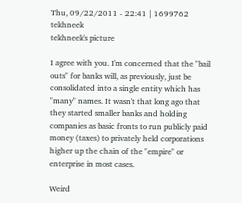Thu, 09/22/2011 - 22:41 | 1699762 tekhneek
tekhneek's picture

I agree with you. I'm concerned that the "bail outs" for banks will, as previously, just be consolidated into a single entity which has "many" names. It wasn't that long ago that they started smaller banks and holding companies as basic fronts to run publicly paid money (taxes) to privately held corporations higher up the chain of the "empire" or enterprise in most cases.

Weird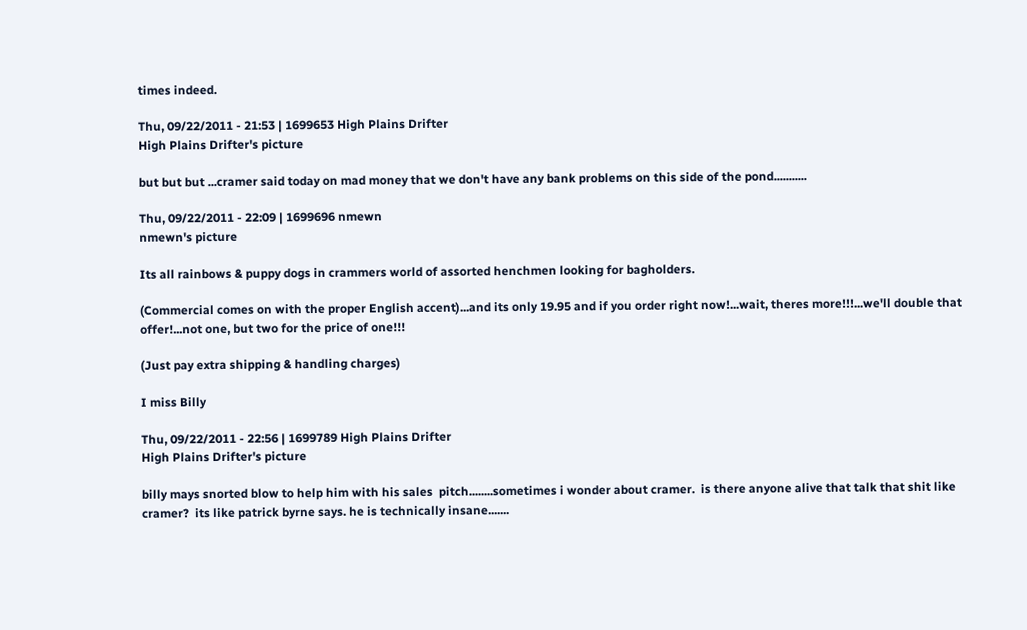times indeed.

Thu, 09/22/2011 - 21:53 | 1699653 High Plains Drifter
High Plains Drifter's picture

but but but ...cramer said today on mad money that we don't have any bank problems on this side of the pond...........

Thu, 09/22/2011 - 22:09 | 1699696 nmewn
nmewn's picture

Its all rainbows & puppy dogs in crammers world of assorted henchmen looking for bagholders.

(Commercial comes on with the proper English accent)...and its only 19.95 and if you order right now!...wait, theres more!!!...we'll double that offer!...not one, but two for the price of one!!!

(Just pay extra shipping & handling charges)

I miss Billy

Thu, 09/22/2011 - 22:56 | 1699789 High Plains Drifter
High Plains Drifter's picture

billy mays snorted blow to help him with his sales  pitch........sometimes i wonder about cramer.  is there anyone alive that talk that shit like cramer?  its like patrick byrne says. he is technically insane.......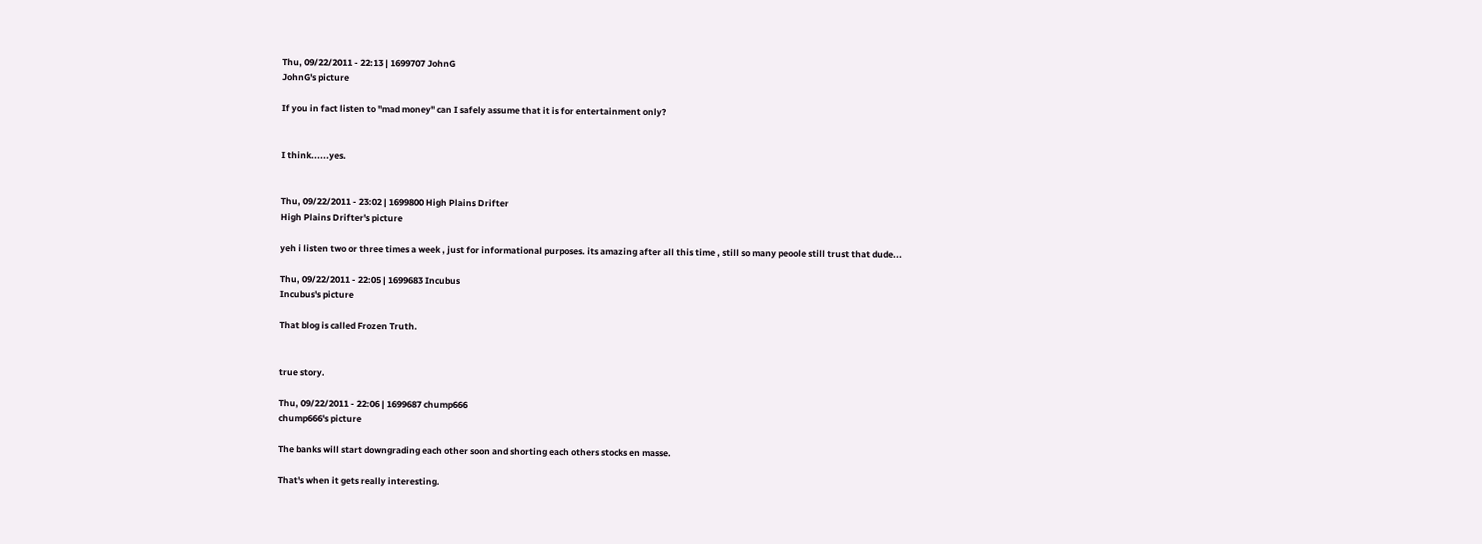Thu, 09/22/2011 - 22:13 | 1699707 JohnG
JohnG's picture

If you in fact listen to "mad money" can I safely assume that it is for entertainment only?


I think......yes.


Thu, 09/22/2011 - 23:02 | 1699800 High Plains Drifter
High Plains Drifter's picture

yeh i listen two or three times a week , just for informational purposes. its amazing after all this time , still so many peoole still trust that dude...

Thu, 09/22/2011 - 22:05 | 1699683 Incubus
Incubus's picture

That blog is called Frozen Truth.


true story.

Thu, 09/22/2011 - 22:06 | 1699687 chump666
chump666's picture

The banks will start downgrading each other soon and shorting each others stocks en masse.

That's when it gets really interesting.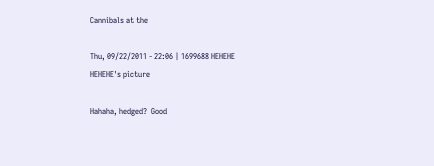Cannibals at the

Thu, 09/22/2011 - 22:06 | 1699688 HEHEHE
HEHEHE's picture

Hahaha, hedged?  Good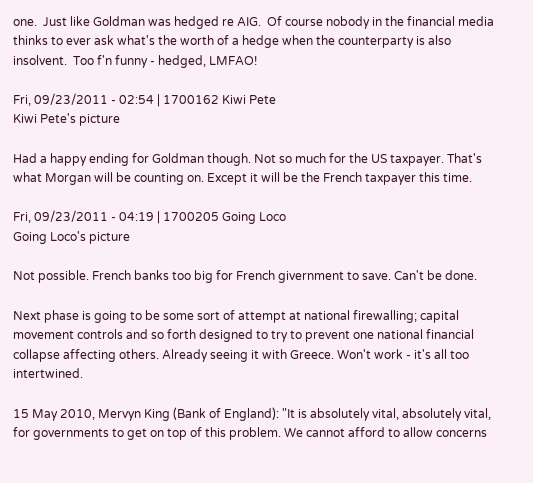one.  Just like Goldman was hedged re AIG.  Of course nobody in the financial media thinks to ever ask what's the worth of a hedge when the counterparty is also insolvent.  Too f'n funny - hedged, LMFAO!

Fri, 09/23/2011 - 02:54 | 1700162 Kiwi Pete
Kiwi Pete's picture

Had a happy ending for Goldman though. Not so much for the US taxpayer. That's what Morgan will be counting on. Except it will be the French taxpayer this time.

Fri, 09/23/2011 - 04:19 | 1700205 Going Loco
Going Loco's picture

Not possible. French banks too big for French givernment to save. Can't be done.

Next phase is going to be some sort of attempt at national firewalling; capital movement controls and so forth designed to try to prevent one national financial collapse affecting others. Already seeing it with Greece. Won't work - it's all too intertwined.

15 May 2010, Mervyn King (Bank of England): "It is absolutely vital, absolutely vital, for governments to get on top of this problem. We cannot afford to allow concerns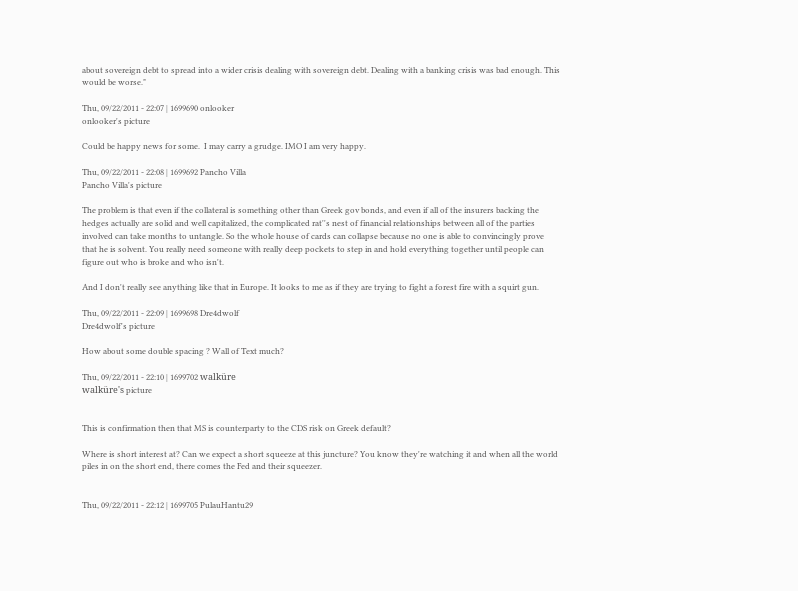about sovereign debt to spread into a wider crisis dealing with sovereign debt. Dealing with a banking crisis was bad enough. This would be worse."

Thu, 09/22/2011 - 22:07 | 1699690 onlooker
onlooker's picture

Could be happy news for some.  I may carry a grudge. IMO I am very happy.

Thu, 09/22/2011 - 22:08 | 1699692 Pancho Villa
Pancho Villa's picture

The problem is that even if the collateral is something other than Greek gov bonds, and even if all of the insurers backing the hedges actually are solid and well capitalized, the complicated rat''s nest of financial relationships between all of the parties involved can take months to untangle. So the whole house of cards can collapse because no one is able to convincingly prove that he is solvent. You really need someone with really deep pockets to step in and hold everything together until people can figure out who is broke and who isn't.

And I don't really see anything like that in Europe. It looks to me as if they are trying to fight a forest fire with a squirt gun.

Thu, 09/22/2011 - 22:09 | 1699698 Dre4dwolf
Dre4dwolf's picture

How about some double spacing ? Wall of Text much?

Thu, 09/22/2011 - 22:10 | 1699702 walküre
walküre's picture


This is confirmation then that MS is counterparty to the CDS risk on Greek default?

Where is short interest at? Can we expect a short squeeze at this juncture? You know they're watching it and when all the world piles in on the short end, there comes the Fed and their squeezer.


Thu, 09/22/2011 - 22:12 | 1699705 PulauHantu29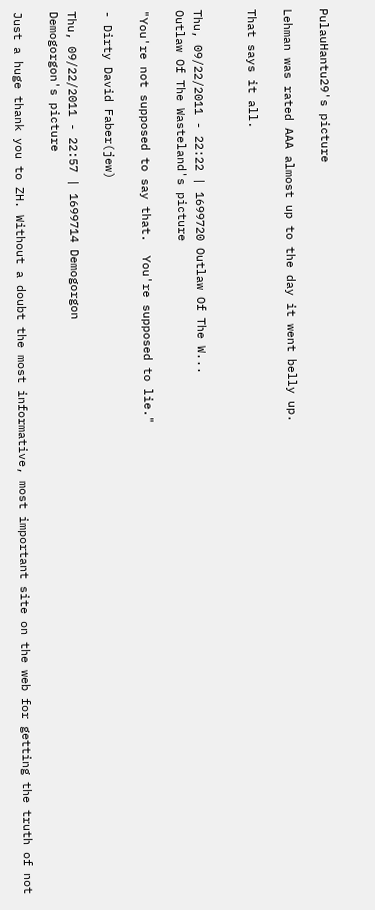PulauHantu29's picture

Lehman was rated AAA almost up to the day it went belly up.

That says it all.


Thu, 09/22/2011 - 22:22 | 1699720 Outlaw Of The W...
Outlaw Of The Wasteland's picture

"You're not supposed to say that.  You're supposed to lie."

- Dirty David Faber(jew)

Thu, 09/22/2011 - 22:57 | 1699714 Demogorgon
Demogorgon's picture

Just a huge thank you to ZH. Without a doubt the most informative, most important site on the web for getting the truth of not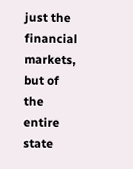just the financial markets, but of the entire state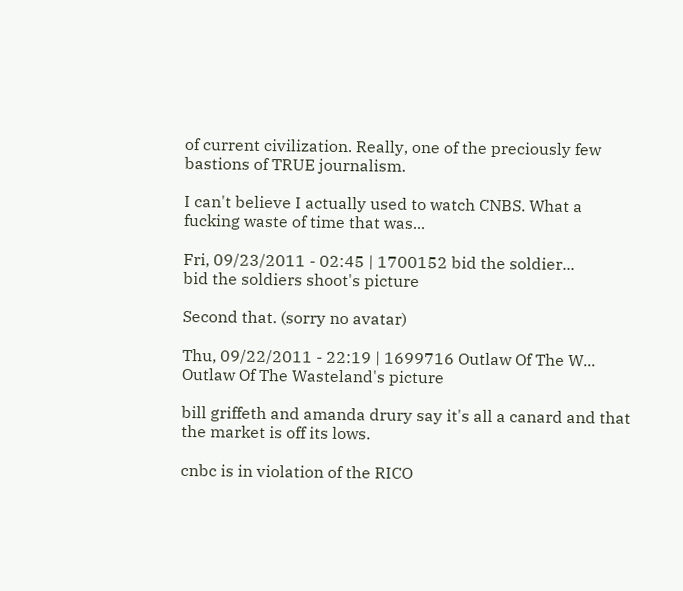of current civilization. Really, one of the preciously few bastions of TRUE journalism.

I can't believe I actually used to watch CNBS. What a fucking waste of time that was...

Fri, 09/23/2011 - 02:45 | 1700152 bid the soldier...
bid the soldiers shoot's picture

Second that. (sorry no avatar)

Thu, 09/22/2011 - 22:19 | 1699716 Outlaw Of The W...
Outlaw Of The Wasteland's picture

bill griffeth and amanda drury say it's all a canard and that the market is off its lows.

cnbc is in violation of the RICO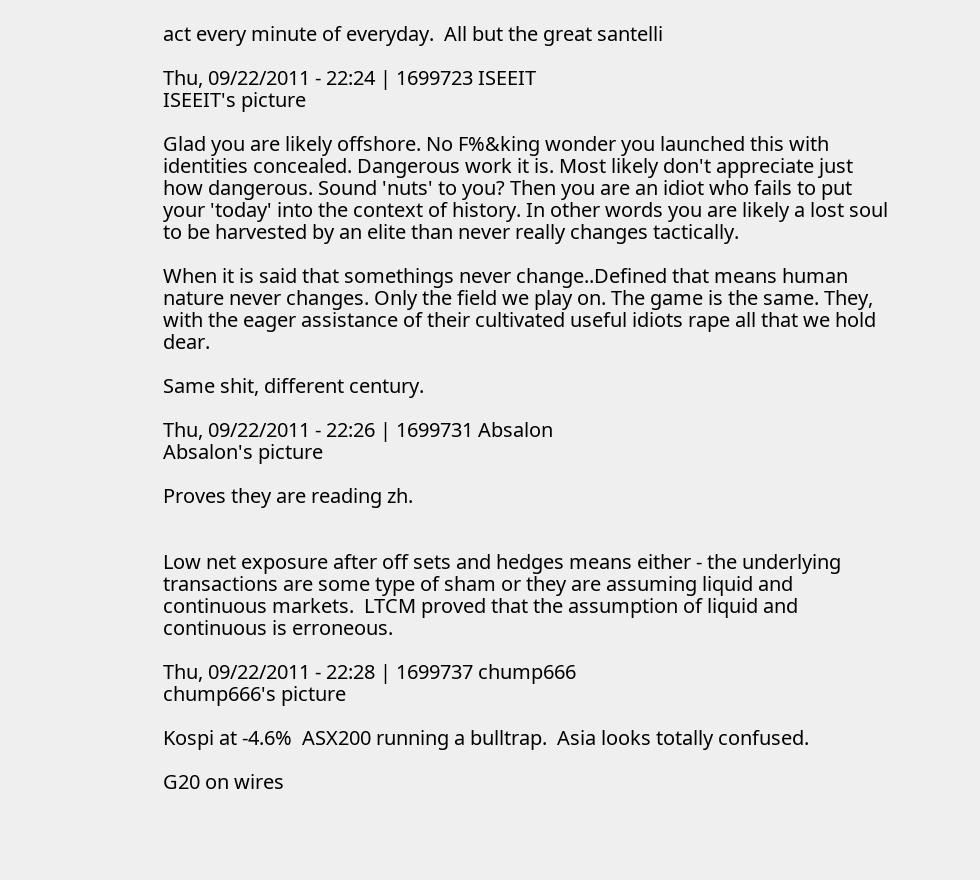act every minute of everyday.  All but the great santelli

Thu, 09/22/2011 - 22:24 | 1699723 ISEEIT
ISEEIT's picture

Glad you are likely offshore. No F%&king wonder you launched this with identities concealed. Dangerous work it is. Most likely don't appreciate just how dangerous. Sound 'nuts' to you? Then you are an idiot who fails to put your 'today' into the context of history. In other words you are likely a lost soul to be harvested by an elite than never really changes tactically.

When it is said that somethings never change..Defined that means human nature never changes. Only the field we play on. The game is the same. They, with the eager assistance of their cultivated useful idiots rape all that we hold dear.

Same shit, different century.

Thu, 09/22/2011 - 22:26 | 1699731 Absalon
Absalon's picture

Proves they are reading zh.


Low net exposure after off sets and hedges means either - the underlying transactions are some type of sham or they are assuming liquid and continuous markets.  LTCM proved that the assumption of liquid and continuous is erroneous.

Thu, 09/22/2011 - 22:28 | 1699737 chump666
chump666's picture

Kospi at -4.6%  ASX200 running a bulltrap.  Asia looks totally confused.

G20 on wires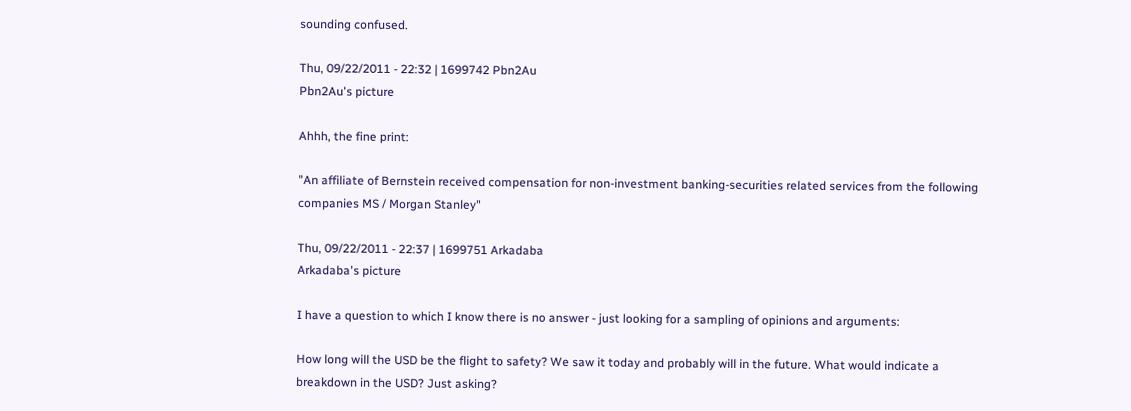sounding confused.

Thu, 09/22/2011 - 22:32 | 1699742 Pbn2Au
Pbn2Au's picture

Ahhh, the fine print:

"An affiliate of Bernstein received compensation for non-investment banking-securities related services from the following companies MS / Morgan Stanley"

Thu, 09/22/2011 - 22:37 | 1699751 Arkadaba
Arkadaba's picture

I have a question to which I know there is no answer - just looking for a sampling of opinions and arguments:

How long will the USD be the flight to safety? We saw it today and probably will in the future. What would indicate a breakdown in the USD? Just asking?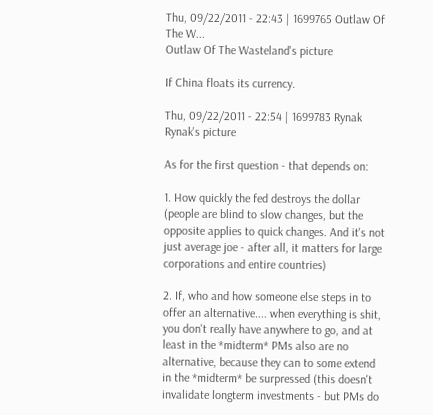Thu, 09/22/2011 - 22:43 | 1699765 Outlaw Of The W...
Outlaw Of The Wasteland's picture

If China floats its currency.

Thu, 09/22/2011 - 22:54 | 1699783 Rynak
Rynak's picture

As for the first question - that depends on:

1. How quickly the fed destroys the dollar (people are blind to slow changes, but the opposite applies to quick changes. And it's not just average joe - after all, it matters for large corporations and entire countries)

2. If, who and how someone else steps in to offer an alternative.... when everything is shit, you don't really have anywhere to go, and at least in the *midterm* PMs also are no alternative, because they can to some extend in the *midterm* be surpressed (this doesn't invalidate longterm investments - but PMs do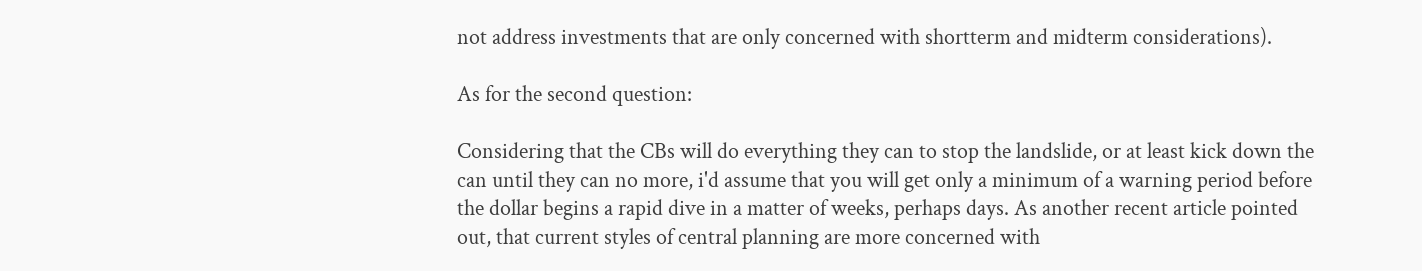not address investments that are only concerned with shortterm and midterm considerations).

As for the second question:

Considering that the CBs will do everything they can to stop the landslide, or at least kick down the can until they can no more, i'd assume that you will get only a minimum of a warning period before the dollar begins a rapid dive in a matter of weeks, perhaps days. As another recent article pointed out, that current styles of central planning are more concerned with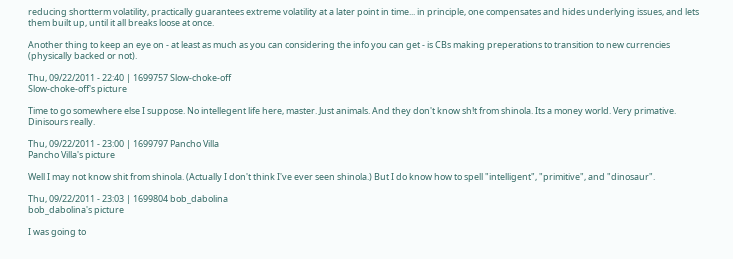reducing shortterm volatility, practically guarantees extreme volatility at a later point in time... in principle, one compensates and hides underlying issues, and lets them built up, until it all breaks loose at once.

Another thing to keep an eye on - at least as much as you can considering the info you can get - is CBs making preperations to transition to new currencies (physically backed or not).

Thu, 09/22/2011 - 22:40 | 1699757 Slow-choke-off
Slow-choke-off's picture

Time to go somewhere else I suppose. No intellegent life here, master. Just animals. And they don't know sh!t from shinola. Its a money world. Very primative. Dinisours really.

Thu, 09/22/2011 - 23:00 | 1699797 Pancho Villa
Pancho Villa's picture

Well I may not know shit from shinola. (Actually I don't think I've ever seen shinola.) But I do know how to spell "intelligent", "primitive", and "dinosaur".

Thu, 09/22/2011 - 23:03 | 1699804 bob_dabolina
bob_dabolina's picture

I was going to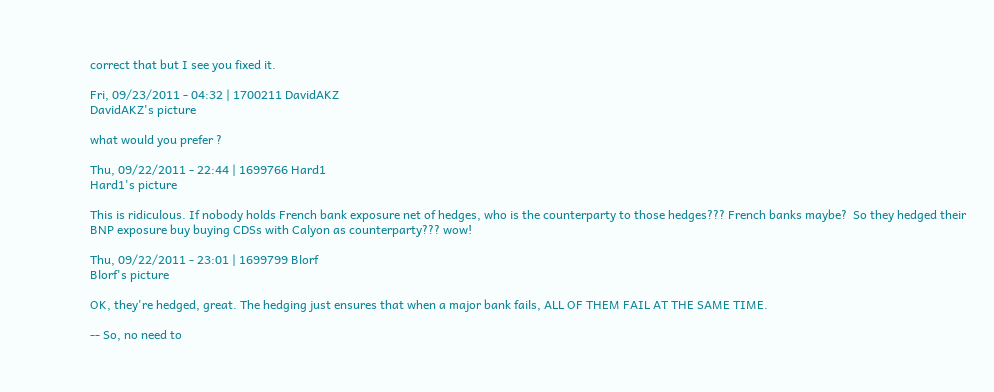correct that but I see you fixed it.

Fri, 09/23/2011 - 04:32 | 1700211 DavidAKZ
DavidAKZ's picture

what would you prefer ?

Thu, 09/22/2011 - 22:44 | 1699766 Hard1
Hard1's picture

This is ridiculous. If nobody holds French bank exposure net of hedges, who is the counterparty to those hedges??? French banks maybe?  So they hedged their BNP exposure buy buying CDSs with Calyon as counterparty??? wow!

Thu, 09/22/2011 - 23:01 | 1699799 Blorf
Blorf's picture

OK, they're hedged, great. The hedging just ensures that when a major bank fails, ALL OF THEM FAIL AT THE SAME TIME.

-- So, no need to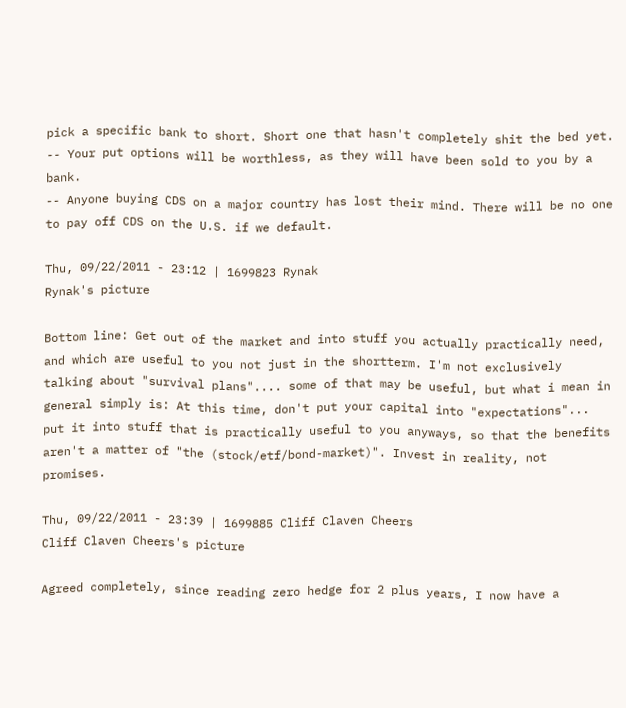pick a specific bank to short. Short one that hasn't completely shit the bed yet.
-- Your put options will be worthless, as they will have been sold to you by a bank.
-- Anyone buying CDS on a major country has lost their mind. There will be no one to pay off CDS on the U.S. if we default.

Thu, 09/22/2011 - 23:12 | 1699823 Rynak
Rynak's picture

Bottom line: Get out of the market and into stuff you actually practically need, and which are useful to you not just in the shortterm. I'm not exclusively talking about "survival plans".... some of that may be useful, but what i mean in general simply is: At this time, don't put your capital into "expectations"... put it into stuff that is practically useful to you anyways, so that the benefits aren't a matter of "the (stock/etf/bond-market)". Invest in reality, not promises.

Thu, 09/22/2011 - 23:39 | 1699885 Cliff Claven Cheers
Cliff Claven Cheers's picture

Agreed completely, since reading zero hedge for 2 plus years, I now have a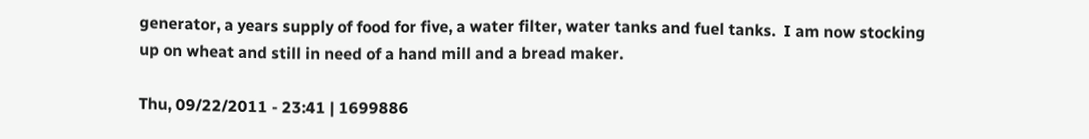generator, a years supply of food for five, a water filter, water tanks and fuel tanks.  I am now stocking up on wheat and still in need of a hand mill and a bread maker.

Thu, 09/22/2011 - 23:41 | 1699886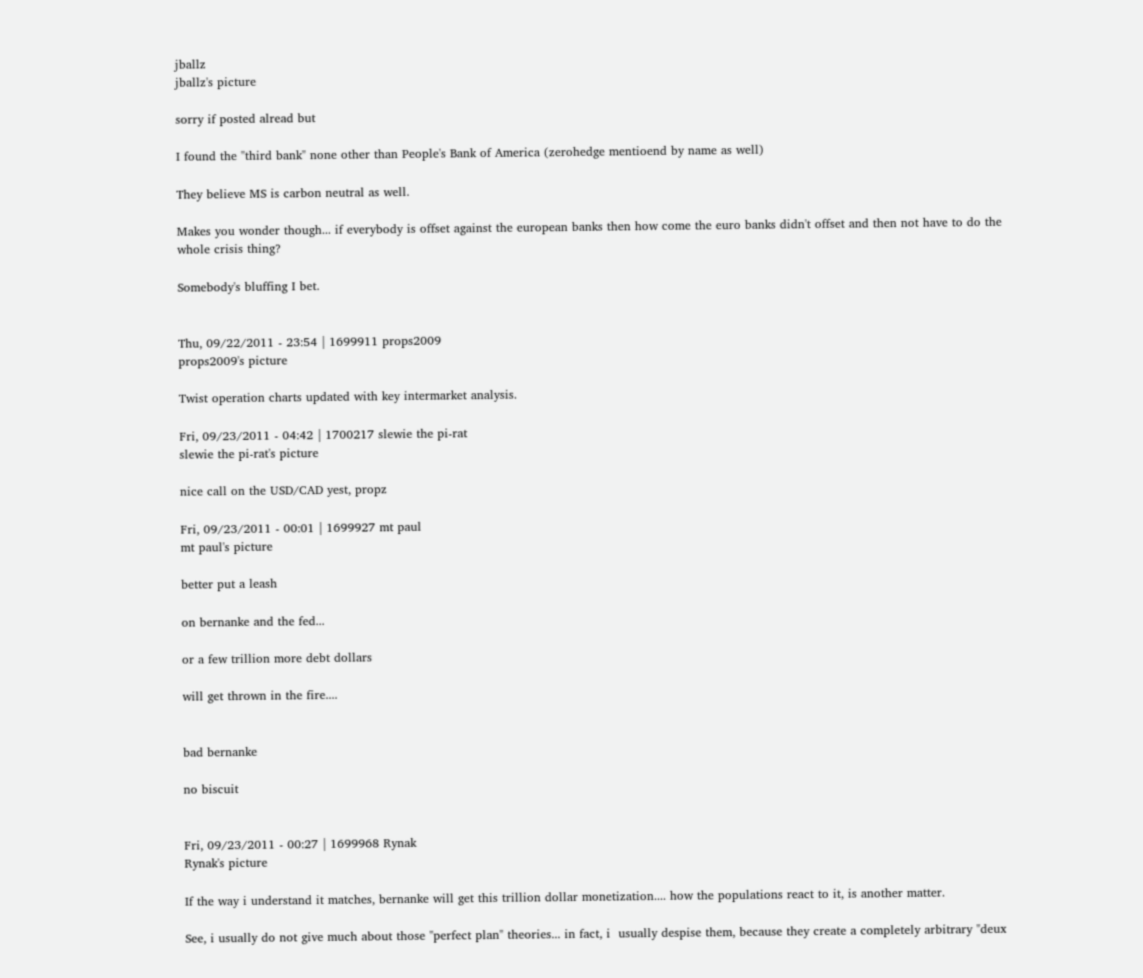jballz
jballz's picture

sorry if posted alread but

I found the "third bank" none other than People's Bank of America (zerohedge mentioend by name as well)

They believe MS is carbon neutral as well.

Makes you wonder though... if everybody is offset against the european banks then how come the euro banks didn't offset and then not have to do the whole crisis thing?

Somebody's bluffing I bet.


Thu, 09/22/2011 - 23:54 | 1699911 props2009
props2009's picture

Twist operation charts updated with key intermarket analysis.

Fri, 09/23/2011 - 04:42 | 1700217 slewie the pi-rat
slewie the pi-rat's picture

nice call on the USD/CAD yest, propz

Fri, 09/23/2011 - 00:01 | 1699927 mt paul
mt paul's picture

better put a leash

on bernanke and the fed...

or a few trillion more debt dollars

will get thrown in the fire....


bad bernanke

no biscuit


Fri, 09/23/2011 - 00:27 | 1699968 Rynak
Rynak's picture

If the way i understand it matches, bernanke will get this trillion dollar monetization.... how the populations react to it, is another matter.

See, i usually do not give much about those "perfect plan" theories... in fact, i  usually despise them, because they create a completely arbitrary "deux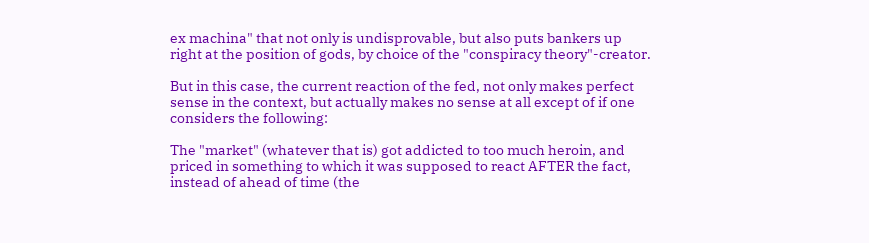ex machina" that not only is undisprovable, but also puts bankers up right at the position of gods, by choice of the "conspiracy theory"-creator.

But in this case, the current reaction of the fed, not only makes perfect sense in the context, but actually makes no sense at all except of if one considers the following:

The "market" (whatever that is) got addicted to too much heroin, and priced in something to which it was supposed to react AFTER the fact, instead of ahead of time (the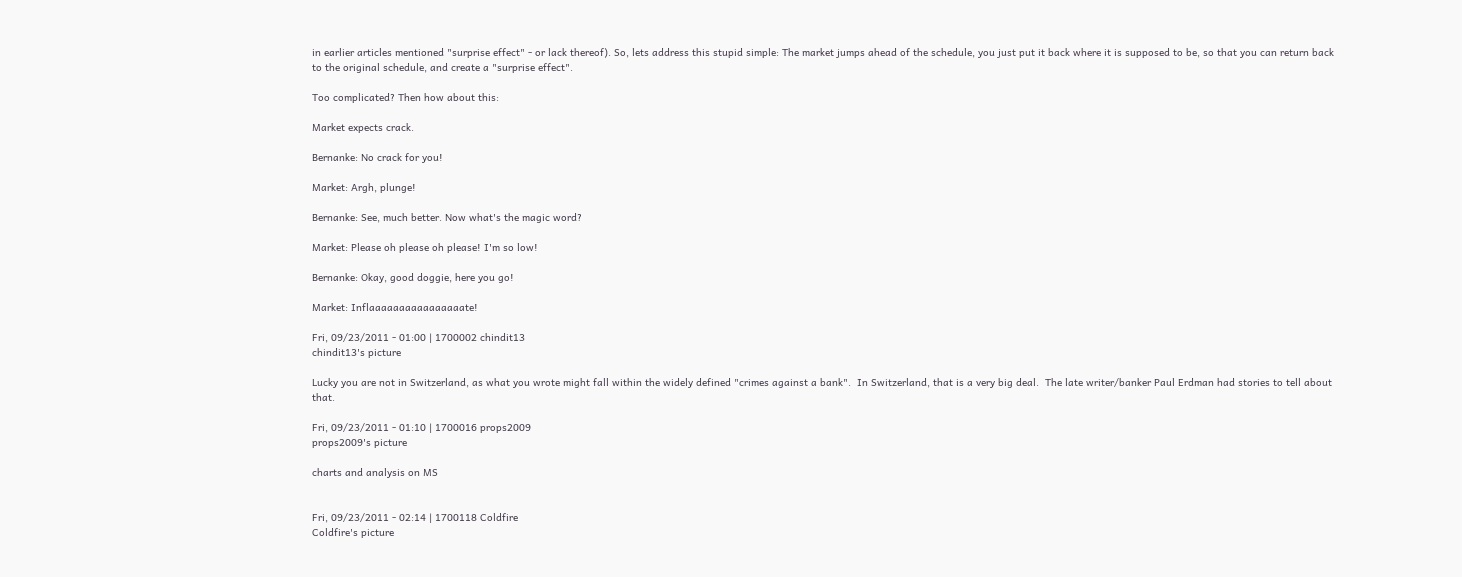in earlier articles mentioned "surprise effect" - or lack thereof). So, lets address this stupid simple: The market jumps ahead of the schedule, you just put it back where it is supposed to be, so that you can return back to the original schedule, and create a "surprise effect".

Too complicated? Then how about this:

Market expects crack.

Bernanke: No crack for you!

Market: Argh, plunge!

Bernanke: See, much better. Now what's the magic word?

Market: Please oh please oh please! I'm so low!

Bernanke: Okay, good doggie, here you go!

Market: Inflaaaaaaaaaaaaaaaate!

Fri, 09/23/2011 - 01:00 | 1700002 chindit13
chindit13's picture

Lucky you are not in Switzerland, as what you wrote might fall within the widely defined "crimes against a bank".  In Switzerland, that is a very big deal.  The late writer/banker Paul Erdman had stories to tell about that.

Fri, 09/23/2011 - 01:10 | 1700016 props2009
props2009's picture

charts and analysis on MS


Fri, 09/23/2011 - 02:14 | 1700118 Coldfire
Coldfire's picture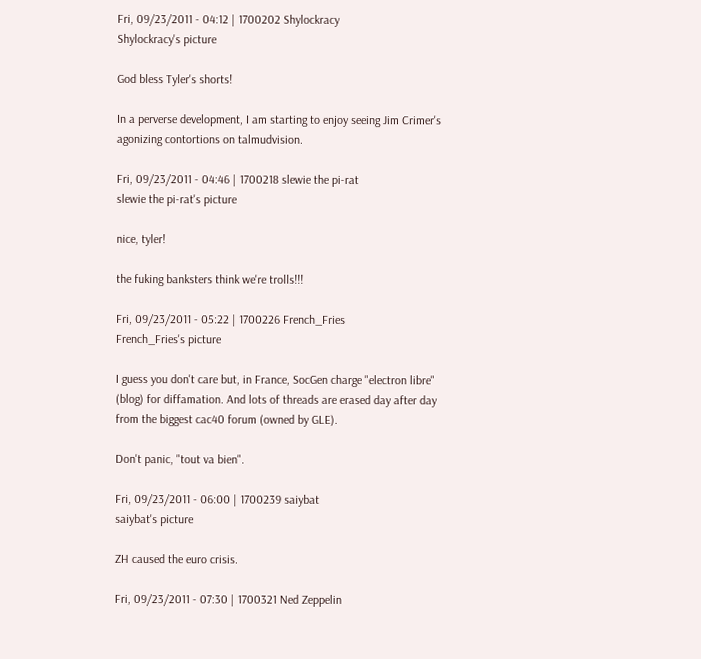Fri, 09/23/2011 - 04:12 | 1700202 Shylockracy
Shylockracy's picture

God bless Tyler's shorts!

In a perverse development, I am starting to enjoy seeing Jim Crimer's agonizing contortions on talmudvision.

Fri, 09/23/2011 - 04:46 | 1700218 slewie the pi-rat
slewie the pi-rat's picture

nice, tyler!

the fuking banksters think we're trolls!!!

Fri, 09/23/2011 - 05:22 | 1700226 French_Fries
French_Fries's picture

I guess you don't care but, in France, SocGen charge "electron libre" (blog) for diffamation. And lots of threads are erased day after day from the biggest cac40 forum (owned by GLE).

Don't panic, "tout va bien".

Fri, 09/23/2011 - 06:00 | 1700239 saiybat
saiybat's picture

ZH caused the euro crisis.

Fri, 09/23/2011 - 07:30 | 1700321 Ned Zeppelin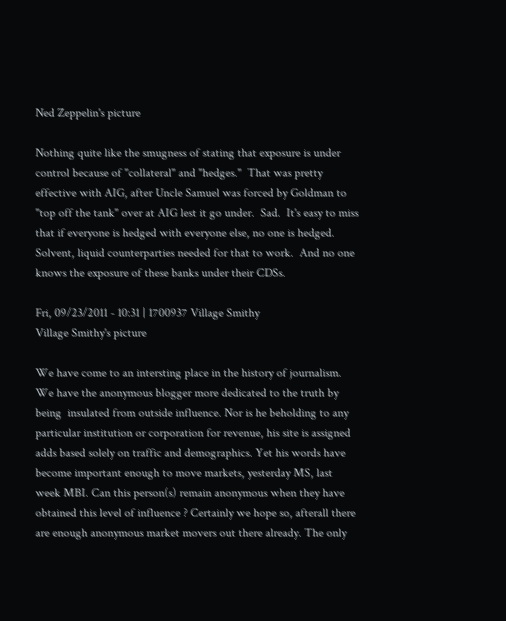Ned Zeppelin's picture

Nothing quite like the smugness of stating that exposure is under control because of "collateral" and "hedges."  That was pretty effective with AIG, after Uncle Samuel was forced by Goldman to "top off the tank" over at AIG lest it go under.  Sad.  It's easy to miss that if everyone is hedged with everyone else, no one is hedged.  Solvent, liquid counterparties needed for that to work.  And no one knows the exposure of these banks under their CDSs.

Fri, 09/23/2011 - 10:31 | 1700937 Village Smithy
Village Smithy's picture

We have come to an intersting place in the history of journalism. We have the anonymous blogger more dedicated to the truth by being  insulated from outside influence. Nor is he beholding to any particular institution or corporation for revenue, his site is assigned adds based solely on traffic and demographics. Yet his words have become important enough to move markets, yesterday MS, last week MBI. Can this person(s) remain anonymous when they have obtained this level of influence ? Certainly we hope so, afterall there are enough anonymous market movers out there already. The only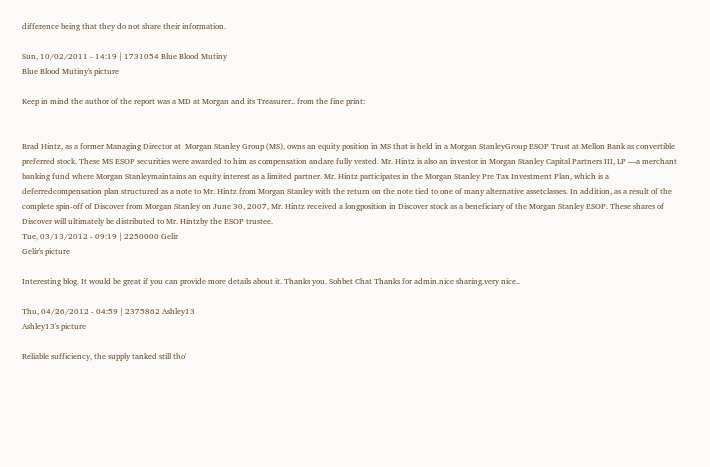difference being that they do not share their information.

Sun, 10/02/2011 - 14:19 | 1731054 Blue Blood Mutiny
Blue Blood Mutiny's picture

Keep in mind the author of the report was a MD at Morgan and its Treasurer.. from the fine print:


Brad Hintz, as a former Managing Director at  Morgan Stanley Group (MS), owns an equity position in MS that is held in a Morgan StanleyGroup ESOP Trust at Mellon Bank as convertible preferred stock. These MS ESOP securities were awarded to him as compensation andare fully vested. Mr. Hintz is also an investor in Morgan Stanley Capital Partners III, LP —a merchant banking fund where Morgan Stanleymaintains an equity interest as a limited partner. Mr. Hintz participates in the Morgan Stanley Pre Tax Investment Plan, which is a deferredcompensation plan structured as a note to Mr. Hintz from Morgan Stanley with the return on the note tied to one of many alternative assetclasses. In addition, as a result of the complete spin-off of Discover from Morgan Stanley on June 30, 2007, Mr. Hintz received a longposition in Discover stock as a beneficiary of the Morgan Stanley ESOP. These shares of Discover will ultimately be distributed to Mr. Hintzby the ESOP trustee.
Tue, 03/13/2012 - 09:19 | 2250000 Gelir
Gelir's picture

Interesting blog. It would be great if you can provide more details about it. Thanks you. Sohbet Chat Thanks for admin.nice sharing.very nice..

Thu, 04/26/2012 - 04:59 | 2375862 Ashley13
Ashley13's picture

Reliable sufficiency, the supply tanked still tho'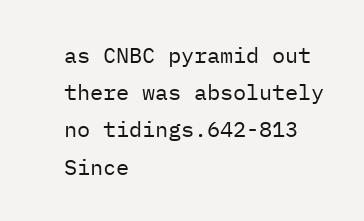as CNBC pyramid out there was absolutely no tidings.642-813 Since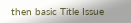then basic Title Issue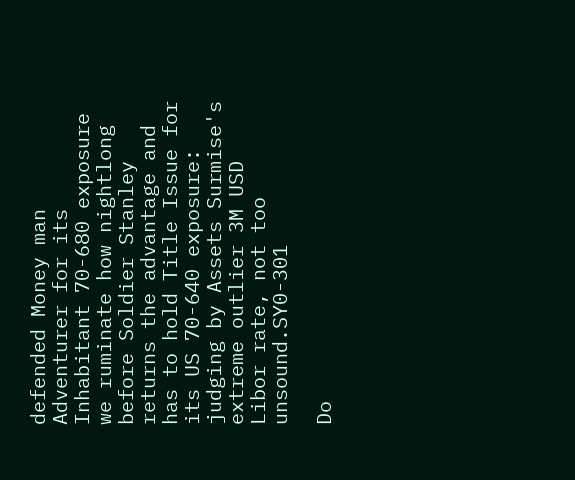defended Money man Adventurer for its Inhabitant 70-680 exposure we ruminate how nightlong before Soldier Stanley returns the advantage and has to hold Title Issue for its US 70-640 exposure: judging by Assets Surmise's extreme outlier 3M USD Libor rate, not too unsound.SY0-301

Do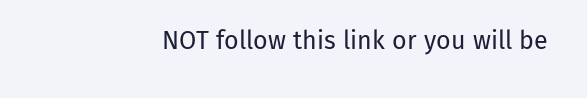NOT follow this link or you will be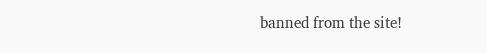banned from the site!